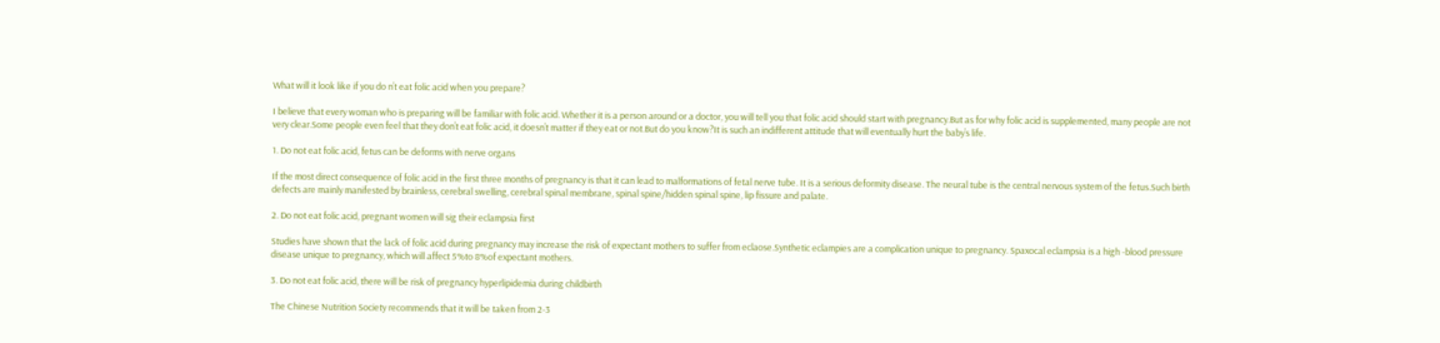What will it look like if you do n’t eat folic acid when you prepare?

I believe that every woman who is preparing will be familiar with folic acid. Whether it is a person around or a doctor, you will tell you that folic acid should start with pregnancy.But as for why folic acid is supplemented, many people are not very clear.Some people even feel that they don’t eat folic acid, it doesn’t matter if they eat or not.But do you know?It is such an indifferent attitude that will eventually hurt the baby’s life.

1. Do not eat folic acid, fetus can be deforms with nerve organs

If the most direct consequence of folic acid in the first three months of pregnancy is that it can lead to malformations of fetal nerve tube. It is a serious deformity disease. The neural tube is the central nervous system of the fetus.Such birth defects are mainly manifested by brainless, cerebral swelling, cerebral spinal membrane, spinal spine/hidden spinal spine, lip fissure and palate.

2. Do not eat folic acid, pregnant women will sig their eclampsia first

Studies have shown that the lack of folic acid during pregnancy may increase the risk of expectant mothers to suffer from eclaose.Synthetic eclampies are a complication unique to pregnancy. Spaxocal eclampsia is a high -blood pressure disease unique to pregnancy, which will affect 5%to 8%of expectant mothers.

3. Do not eat folic acid, there will be risk of pregnancy hyperlipidemia during childbirth

The Chinese Nutrition Society recommends that it will be taken from 2-3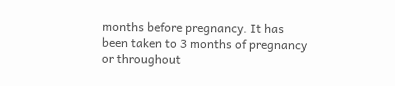months before pregnancy. It has been taken to 3 months of pregnancy or throughout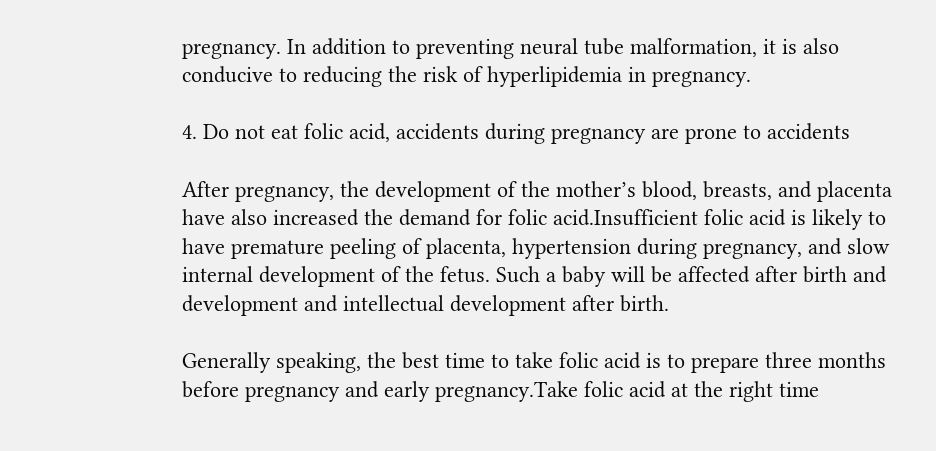pregnancy. In addition to preventing neural tube malformation, it is also conducive to reducing the risk of hyperlipidemia in pregnancy.

4. Do not eat folic acid, accidents during pregnancy are prone to accidents

After pregnancy, the development of the mother’s blood, breasts, and placenta have also increased the demand for folic acid.Insufficient folic acid is likely to have premature peeling of placenta, hypertension during pregnancy, and slow internal development of the fetus. Such a baby will be affected after birth and development and intellectual development after birth.

Generally speaking, the best time to take folic acid is to prepare three months before pregnancy and early pregnancy.Take folic acid at the right time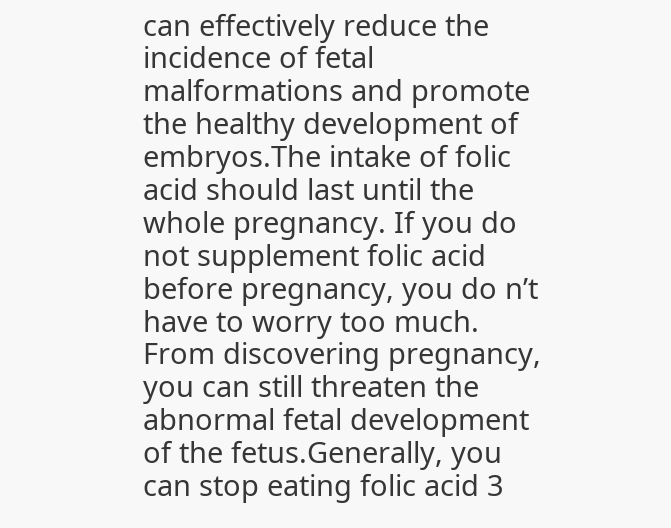can effectively reduce the incidence of fetal malformations and promote the healthy development of embryos.The intake of folic acid should last until the whole pregnancy. If you do not supplement folic acid before pregnancy, you do n’t have to worry too much. From discovering pregnancy, you can still threaten the abnormal fetal development of the fetus.Generally, you can stop eating folic acid 3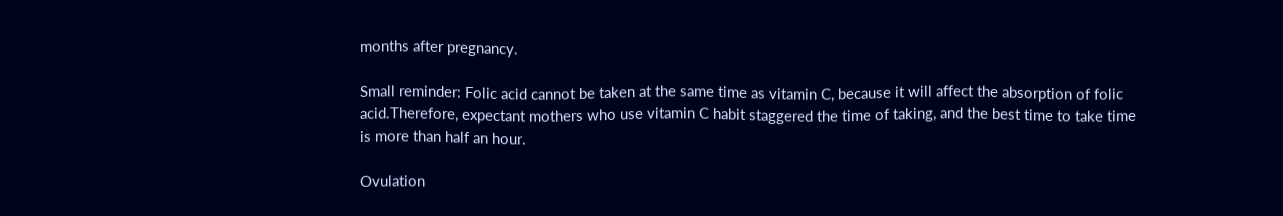months after pregnancy.

Small reminder: Folic acid cannot be taken at the same time as vitamin C, because it will affect the absorption of folic acid.Therefore, expectant mothers who use vitamin C habit staggered the time of taking, and the best time to take time is more than half an hour.

Ovulation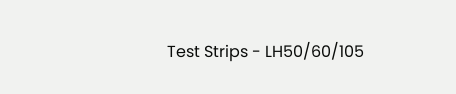Test Strips - LH50/60/105